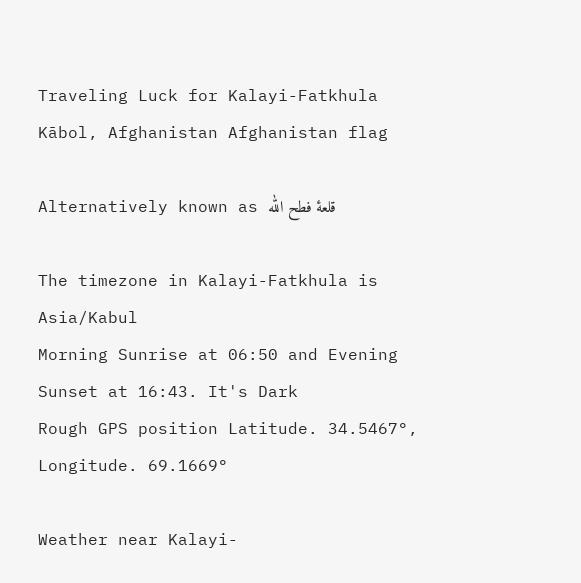Traveling Luck for Kalayi-Fatkhula Kābol, Afghanistan Afghanistan flag

Alternatively known as قلعهٔ فطح الله

The timezone in Kalayi-Fatkhula is Asia/Kabul
Morning Sunrise at 06:50 and Evening Sunset at 16:43. It's Dark
Rough GPS position Latitude. 34.5467°, Longitude. 69.1669°

Weather near Kalayi-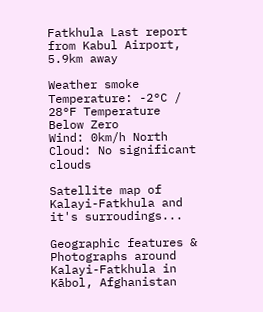Fatkhula Last report from Kabul Airport, 5.9km away

Weather smoke Temperature: -2°C / 28°F Temperature Below Zero
Wind: 0km/h North
Cloud: No significant clouds

Satellite map of Kalayi-Fatkhula and it's surroudings...

Geographic features & Photographs around Kalayi-Fatkhula in Kābol, Afghanistan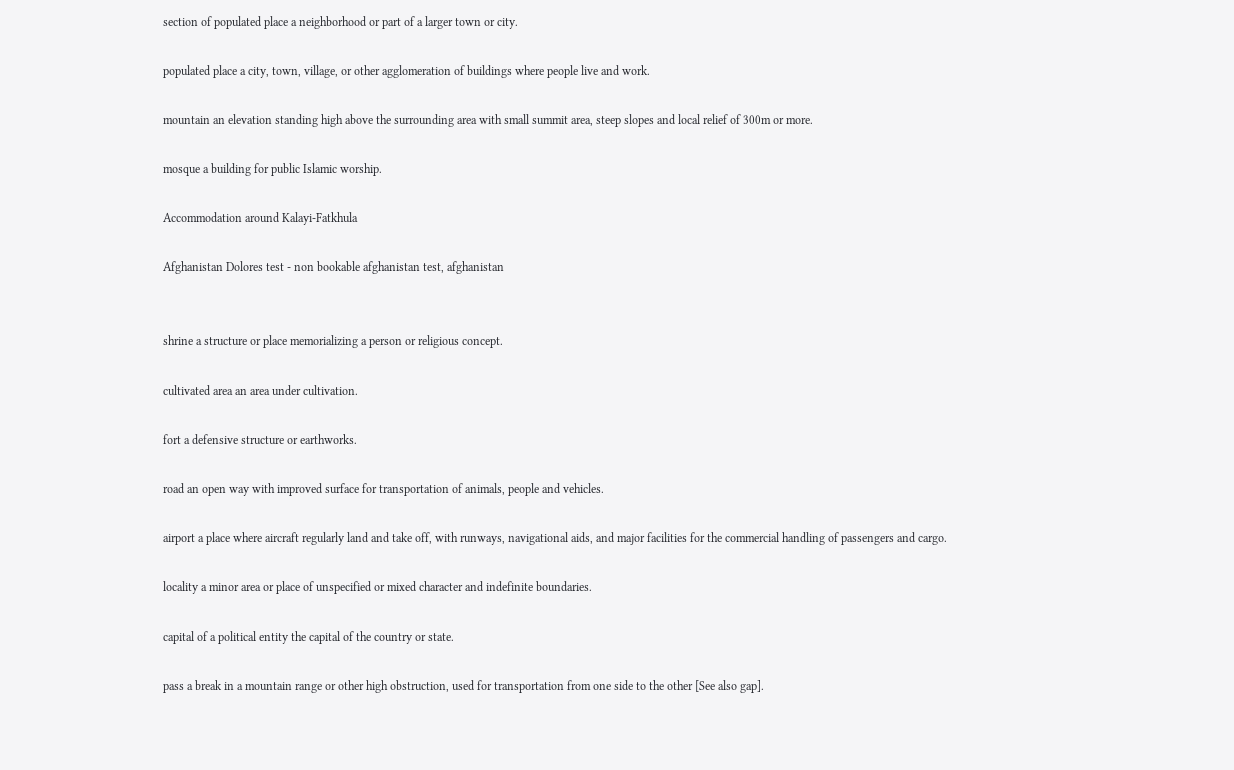section of populated place a neighborhood or part of a larger town or city.

populated place a city, town, village, or other agglomeration of buildings where people live and work.

mountain an elevation standing high above the surrounding area with small summit area, steep slopes and local relief of 300m or more.

mosque a building for public Islamic worship.

Accommodation around Kalayi-Fatkhula

Afghanistan Dolores test - non bookable afghanistan test, afghanistan


shrine a structure or place memorializing a person or religious concept.

cultivated area an area under cultivation.

fort a defensive structure or earthworks.

road an open way with improved surface for transportation of animals, people and vehicles.

airport a place where aircraft regularly land and take off, with runways, navigational aids, and major facilities for the commercial handling of passengers and cargo.

locality a minor area or place of unspecified or mixed character and indefinite boundaries.

capital of a political entity the capital of the country or state.

pass a break in a mountain range or other high obstruction, used for transportation from one side to the other [See also gap].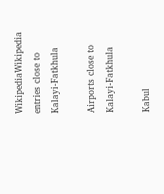WikipediaWikipedia entries close to Kalayi-Fatkhula

Airports close to Kalayi-Fatkhula

Kabul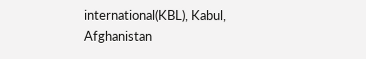international(KBL), Kabul, Afghanistan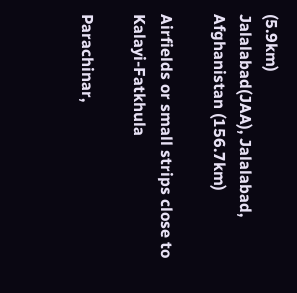(5.9km)
Jalalabad(JAA), Jalalabad, Afghanistan (156.7km)

Airfields or small strips close to Kalayi-Fatkhula

Parachinar,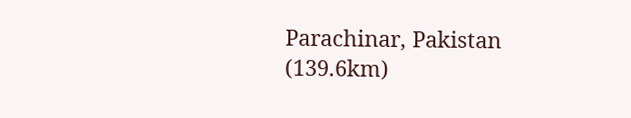Parachinar, Pakistan (139.6km)